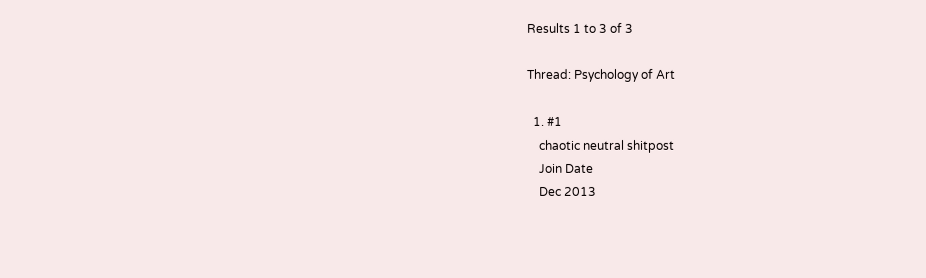Results 1 to 3 of 3

Thread: Psychology of Art

  1. #1
    chaotic neutral shitpost
    Join Date
    Dec 2013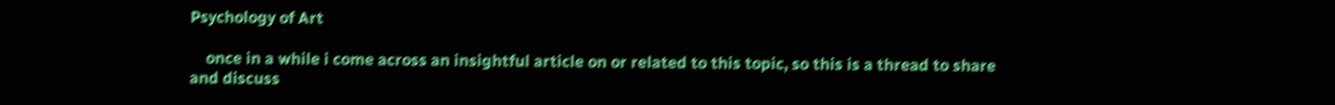Psychology of Art

    once in a while i come across an insightful article on or related to this topic, so this is a thread to share and discuss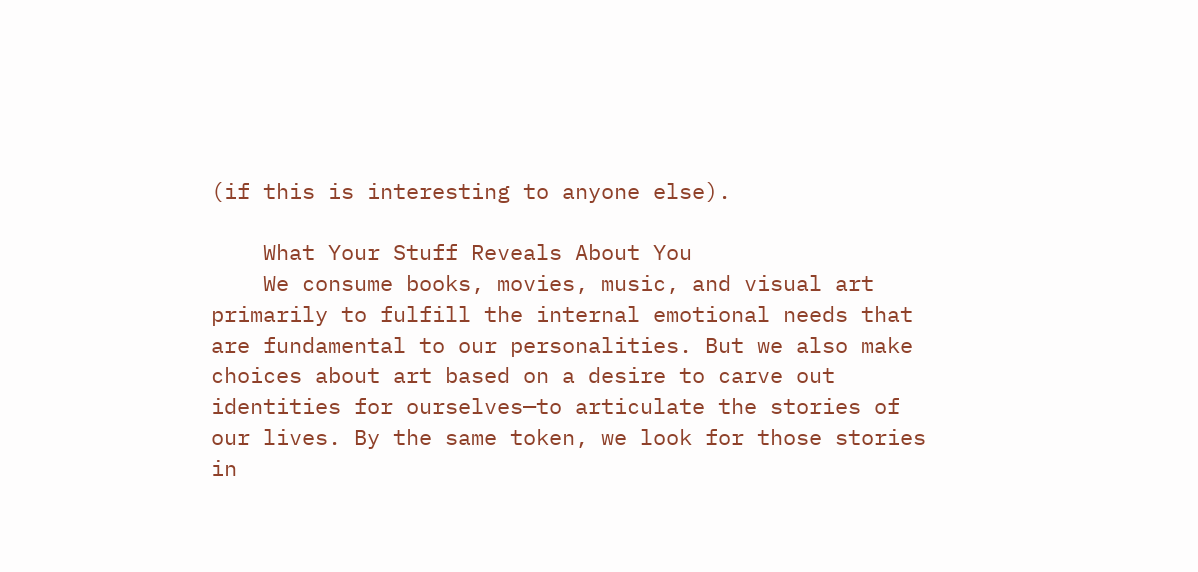(if this is interesting to anyone else).

    What Your Stuff Reveals About You
    We consume books, movies, music, and visual art primarily to fulfill the internal emotional needs that are fundamental to our personalities. But we also make choices about art based on a desire to carve out identities for ourselves—to articulate the stories of our lives. By the same token, we look for those stories in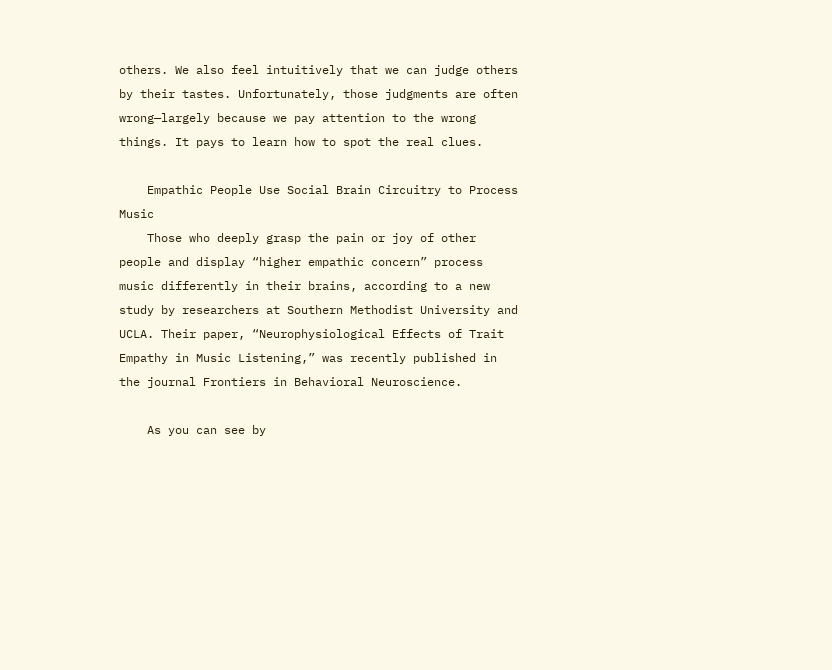others. We also feel intuitively that we can judge others by their tastes. Unfortunately, those judgments are often wrong—largely because we pay attention to the wrong things. It pays to learn how to spot the real clues.

    Empathic People Use Social Brain Circuitry to Process Music
    Those who deeply grasp the pain or joy of other people and display “higher empathic concern” process music differently in their brains, according to a new study by researchers at Southern Methodist University and UCLA. Their paper, “Neurophysiological Effects of Trait Empathy in Music Listening,” was recently published in the journal Frontiers in Behavioral Neuroscience.

    As you can see by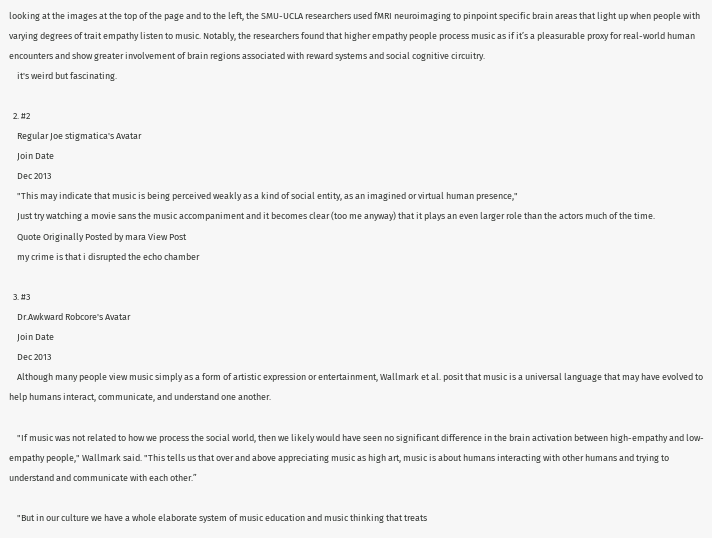looking at the images at the top of the page and to the left, the SMU-UCLA researchers used fMRI neuroimaging to pinpoint specific brain areas that light up when people with varying degrees of trait empathy listen to music. Notably, the researchers found that higher empathy people process music as if it’s a pleasurable proxy for real-world human encounters and show greater involvement of brain regions associated with reward systems and social cognitive circuitry.
    it's weird but fascinating.

  2. #2
    Regular Joe stigmatica's Avatar
    Join Date
    Dec 2013
    "This may indicate that music is being perceived weakly as a kind of social entity, as an imagined or virtual human presence,"
    Just try watching a movie sans the music accompaniment and it becomes clear (too me anyway) that it plays an even larger role than the actors much of the time.
    Quote Originally Posted by mara View Post
    my crime is that i disrupted the echo chamber

  3. #3
    Dr.Awkward Robcore's Avatar
    Join Date
    Dec 2013
    Although many people view music simply as a form of artistic expression or entertainment, Wallmark et al. posit that music is a universal language that may have evolved to help humans interact, communicate, and understand one another.

    "If music was not related to how we process the social world, then we likely would have seen no significant difference in the brain activation between high-empathy and low-empathy people," Wallmark said. "This tells us that over and above appreciating music as high art, music is about humans interacting with other humans and trying to understand and communicate with each other.”

    "But in our culture we have a whole elaborate system of music education and music thinking that treats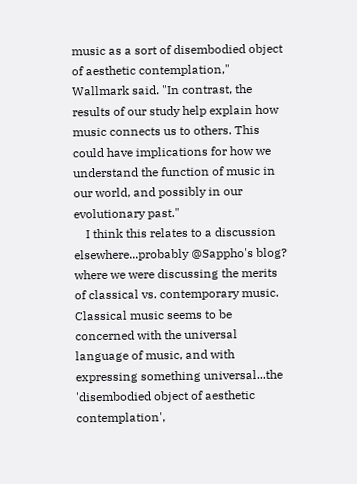music as a sort of disembodied object of aesthetic contemplation," Wallmark said. "In contrast, the results of our study help explain how music connects us to others. This could have implications for how we understand the function of music in our world, and possibly in our evolutionary past."
    I think this relates to a discussion elsewhere...probably @Sappho's blog? where we were discussing the merits of classical vs. contemporary music. Classical music seems to be concerned with the universal language of music, and with expressing something universal...the 'disembodied object of aesthetic contemplation',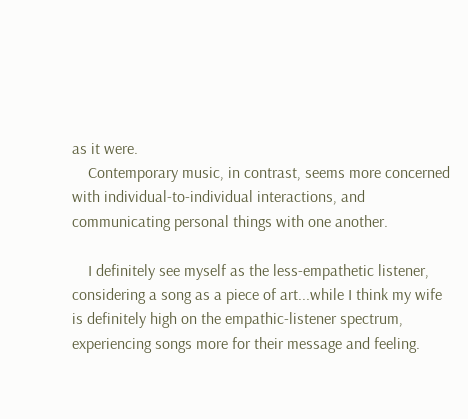as it were.
    Contemporary music, in contrast, seems more concerned with individual-to-individual interactions, and communicating personal things with one another.

    I definitely see myself as the less-empathetic listener, considering a song as a piece of art...while I think my wife is definitely high on the empathic-listener spectrum, experiencing songs more for their message and feeling.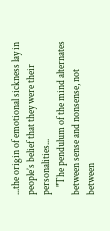...the origin of emotional sickness lay in people’s belief that they were their personalities...
    "The pendulum of the mind alternates between sense and nonsense, not between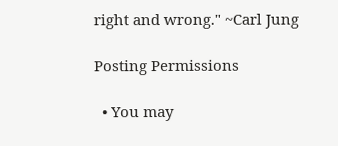right and wrong." ~Carl Jung

Posting Permissions

  • You may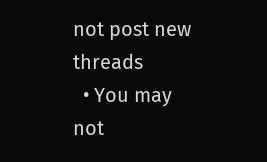not post new threads
  • You may not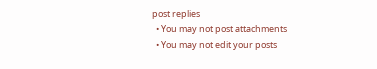post replies
  • You may not post attachments
  • You may not edit your posts